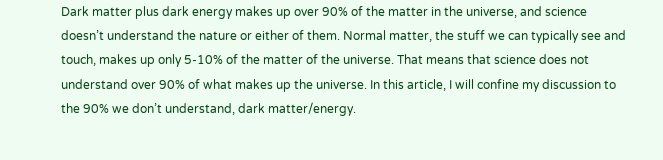Dark matter plus dark energy makes up over 90% of the matter in the universe, and science doesn’t understand the nature or either of them. Normal matter, the stuff we can typically see and touch, makes up only 5-10% of the matter of the universe. That means that science does not understand over 90% of what makes up the universe. In this article, I will confine my discussion to the 90% we don’t understand, dark matter/energy.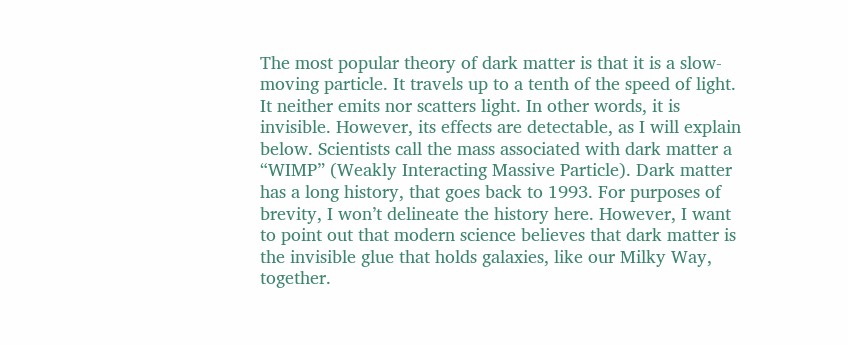The most popular theory of dark matter is that it is a slow-moving particle. It travels up to a tenth of the speed of light. It neither emits nor scatters light. In other words, it is invisible. However, its effects are detectable, as I will explain below. Scientists call the mass associated with dark matter a “WIMP” (Weakly Interacting Massive Particle). Dark matter has a long history, that goes back to 1993. For purposes of brevity, I won’t delineate the history here. However, I want to point out that modern science believes that dark matter is the invisible glue that holds galaxies, like our Milky Way, together.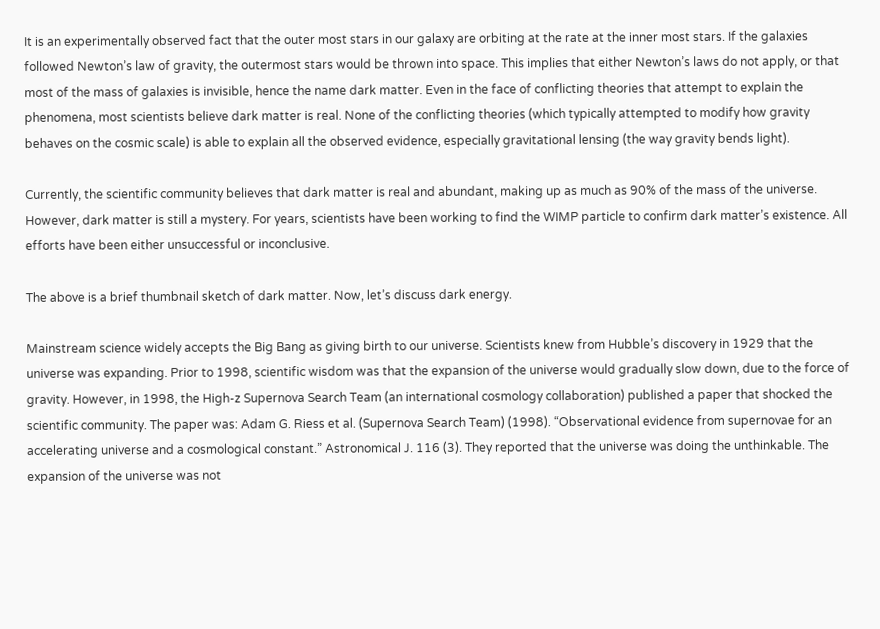It is an experimentally observed fact that the outer most stars in our galaxy are orbiting at the rate at the inner most stars. If the galaxies followed Newton’s law of gravity, the outermost stars would be thrown into space. This implies that either Newton’s laws do not apply, or that most of the mass of galaxies is invisible, hence the name dark matter. Even in the face of conflicting theories that attempt to explain the phenomena, most scientists believe dark matter is real. None of the conflicting theories (which typically attempted to modify how gravity behaves on the cosmic scale) is able to explain all the observed evidence, especially gravitational lensing (the way gravity bends light).

Currently, the scientific community believes that dark matter is real and abundant, making up as much as 90% of the mass of the universe. However, dark matter is still a mystery. For years, scientists have been working to find the WIMP particle to confirm dark matter’s existence. All efforts have been either unsuccessful or inconclusive.

The above is a brief thumbnail sketch of dark matter. Now, let’s discuss dark energy.

Mainstream science widely accepts the Big Bang as giving birth to our universe. Scientists knew from Hubble’s discovery in 1929 that the universe was expanding. Prior to 1998, scientific wisdom was that the expansion of the universe would gradually slow down, due to the force of gravity. However, in 1998, the High-z Supernova Search Team (an international cosmology collaboration) published a paper that shocked the scientific community. The paper was: Adam G. Riess et al. (Supernova Search Team) (1998). “Observational evidence from supernovae for an accelerating universe and a cosmological constant.” Astronomical J. 116 (3). They reported that the universe was doing the unthinkable. The expansion of the universe was not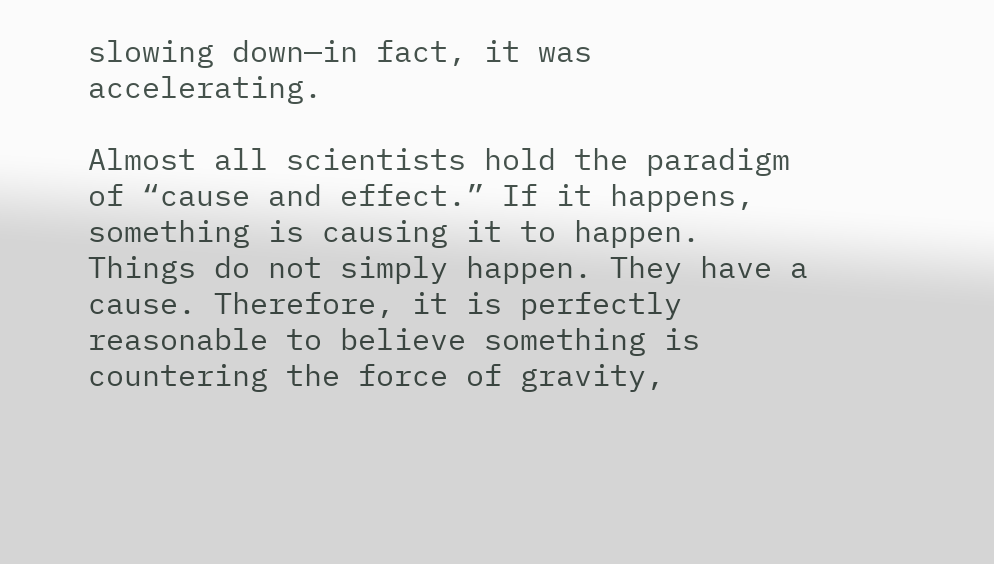slowing down—in fact, it was accelerating.

Almost all scientists hold the paradigm of “cause and effect.” If it happens, something is causing it to happen. Things do not simply happen. They have a cause. Therefore, it is perfectly reasonable to believe something is countering the force of gravity,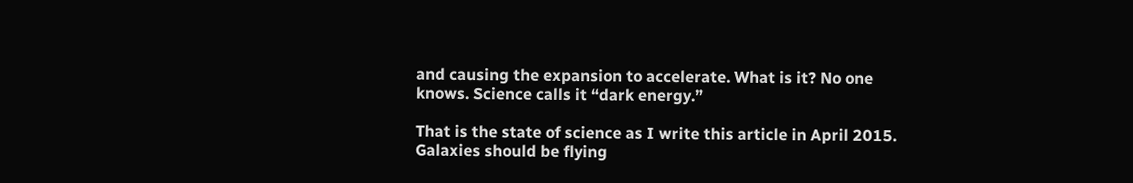and causing the expansion to accelerate. What is it? No one knows. Science calls it “dark energy.”

That is the state of science as I write this article in April 2015. Galaxies should be flying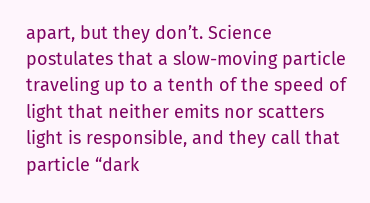apart, but they don’t. Science postulates that a slow-moving particle traveling up to a tenth of the speed of light that neither emits nor scatters light is responsible, and they call that particle “dark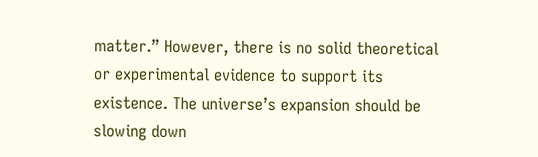matter.” However, there is no solid theoretical or experimental evidence to support its existence. The universe’s expansion should be slowing down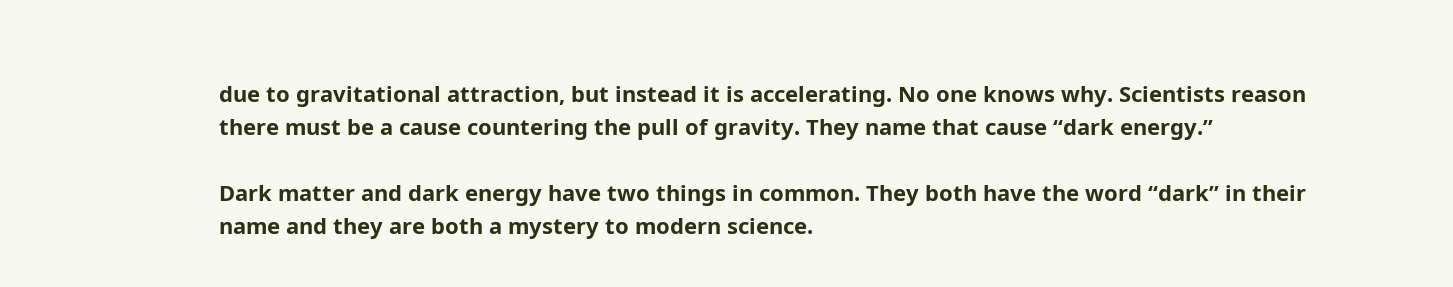due to gravitational attraction, but instead it is accelerating. No one knows why. Scientists reason there must be a cause countering the pull of gravity. They name that cause “dark energy.”

Dark matter and dark energy have two things in common. They both have the word “dark” in their name and they are both a mystery to modern science.